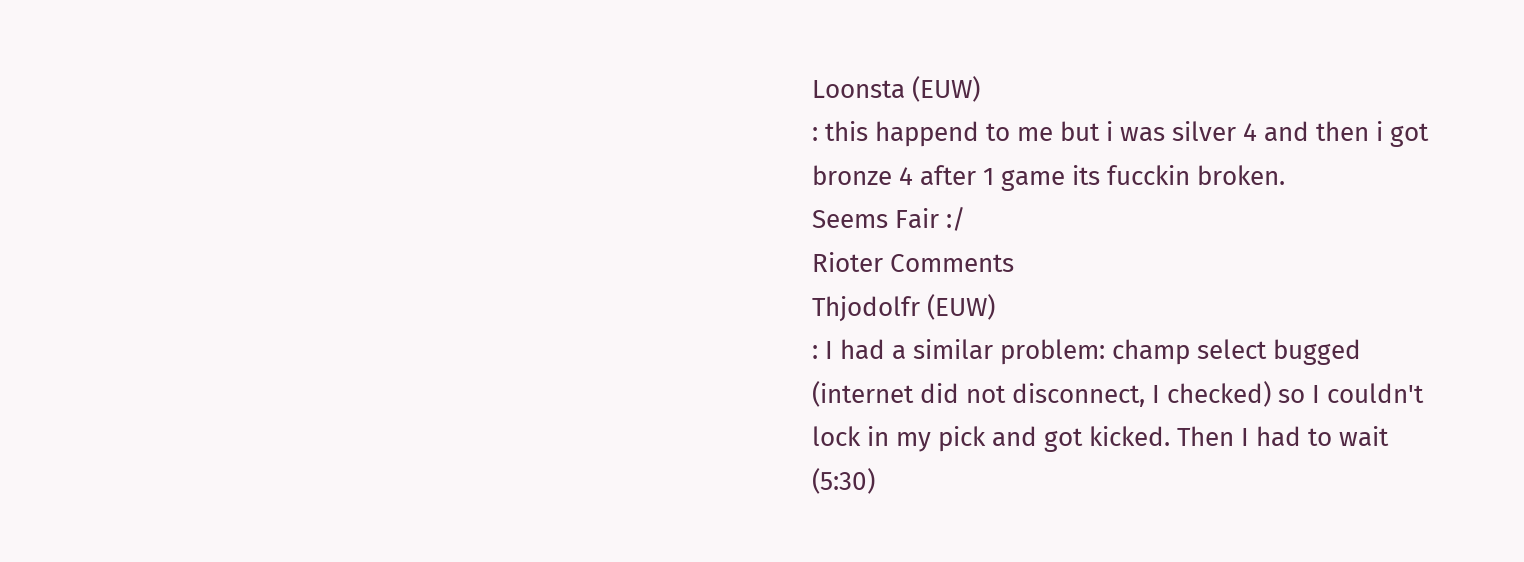Loonsta (EUW)
: this happend to me but i was silver 4 and then i got bronze 4 after 1 game its fucckin broken.
Seems Fair :/
Rioter Comments
Thjodolfr (EUW)
: I had a similar problem: champ select bugged (internet did not disconnect, I checked) so I couldn't lock in my pick and got kicked. Then I had to wait (5:30)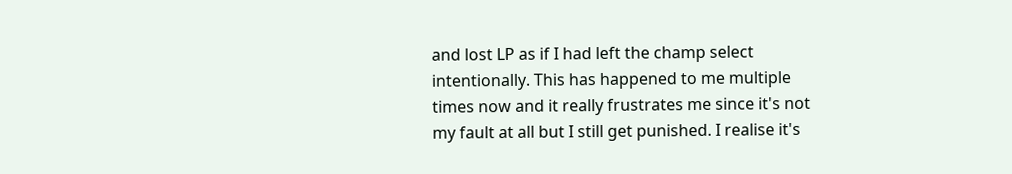and lost LP as if I had left the champ select intentionally. This has happened to me multiple times now and it really frustrates me since it's not my fault at all but I still get punished. I realise it's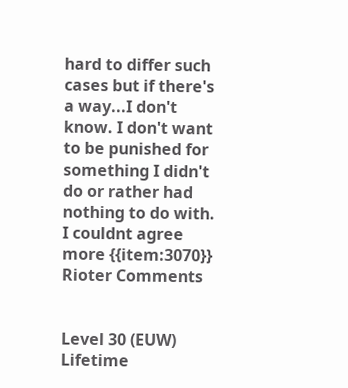hard to differ such cases but if there's a way...I don't know. I don't want to be punished for something I didn't do or rather had nothing to do with.
I couldnt agree more {{item:3070}}
Rioter Comments


Level 30 (EUW)
Lifetime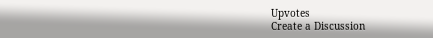Upvotes
Create a Discussion